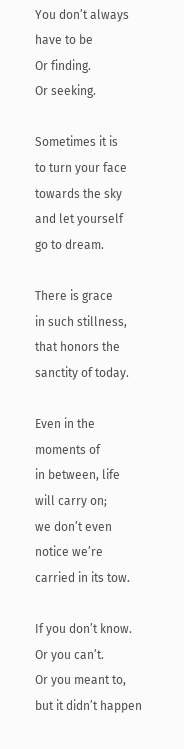You don’t always
have to be
Or finding.
Or seeking.

Sometimes it is
to turn your face
towards the sky
and let yourself
go to dream.

There is grace
in such stillness,
that honors the
sanctity of today.

Even in the
moments of
in between, life
will carry on;
we don’t even
notice we’re
carried in its tow.

If you don’t know.
Or you can’t.
Or you meant to,
but it didn’t happen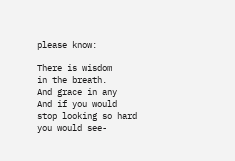please know:

There is wisdom
in the breath.
And grace in any
And if you would
stop looking so hard
you would see-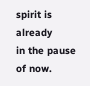spirit is already
in the pause
of now.